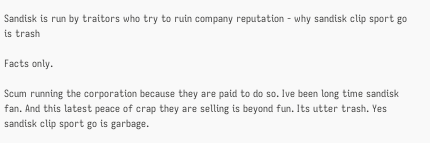Sandisk is run by traitors who try to ruin company reputation - why sandisk clip sport go is trash

Facts only.

Scum running the corporation because they are paid to do so. Ive been long time sandisk fan. And this latest peace of crap they are selling is beyond fun. Its utter trash. Yes sandisk clip sport go is garbage.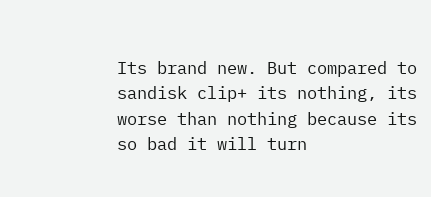Its brand new. But compared to sandisk clip+ its nothing, its worse than nothing because its so bad it will turn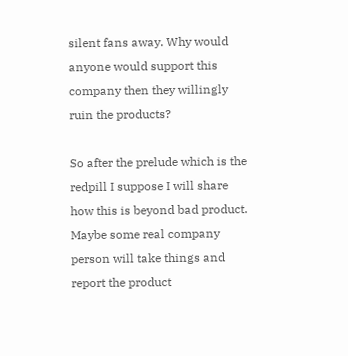silent fans away. Why would anyone would support this company then they willingly ruin the products?

So after the prelude which is the redpill I suppose I will share how this is beyond bad product. Maybe some real company person will take things and report the product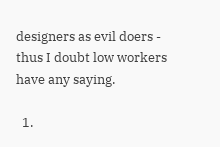designers as evil doers - thus I doubt low workers have any saying.

  1.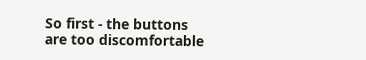So first - the buttons are too discomfortable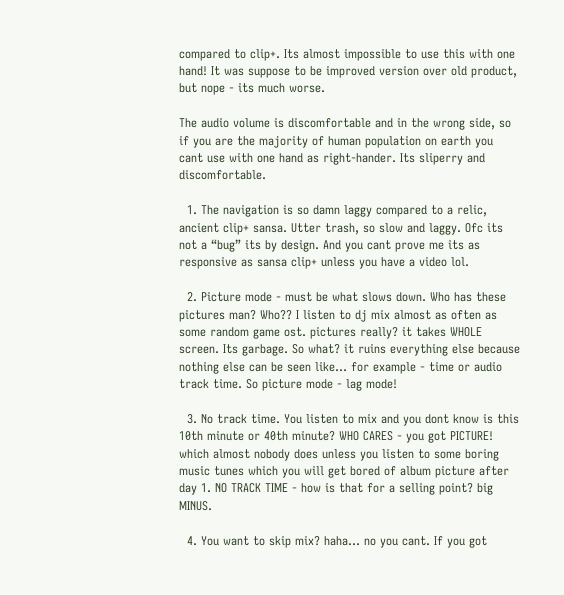compared to clip+. Its almost impossible to use this with one hand! It was suppose to be improved version over old product, but nope - its much worse.

The audio volume is discomfortable and in the wrong side, so if you are the majority of human population on earth you cant use with one hand as right-hander. Its sliperry and discomfortable.

  1. The navigation is so damn laggy compared to a relic, ancient clip+ sansa. Utter trash, so slow and laggy. Ofc its not a “bug” its by design. And you cant prove me its as responsive as sansa clip+ unless you have a video lol.

  2. Picture mode - must be what slows down. Who has these pictures man? Who?? I listen to dj mix almost as often as some random game ost. pictures really? it takes WHOLE screen. Its garbage. So what? it ruins everything else because nothing else can be seen like… for example - time or audio track time. So picture mode - lag mode!

  3. No track time. You listen to mix and you dont know is this 10th minute or 40th minute? WHO CARES - you got PICTURE! which almost nobody does unless you listen to some boring music tunes which you will get bored of album picture after day 1. NO TRACK TIME - how is that for a selling point? big MINUS.

  4. You want to skip mix? haha… no you cant. If you got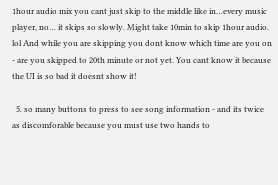1hour audio mix you cant just skip to the middle like in…every music player, no… it skips so slowly. Might take 10min to skip 1hour audio. lol And while you are skipping you dont know which time are you on - are you skipped to 20th minute or not yet. You cant know it because the UI is so bad it doesnt show it!

  5. so many buttons to press to see song information - and its twice as discomforable because you must use two hands to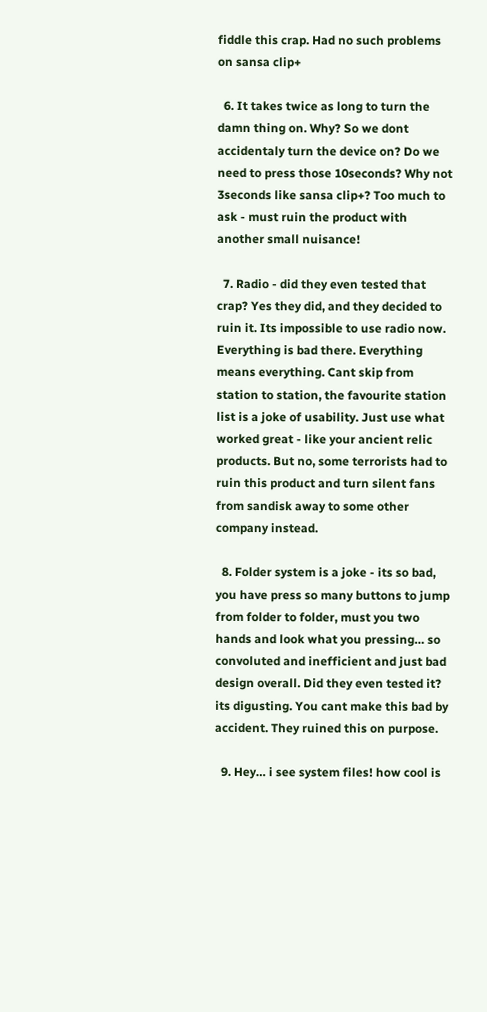fiddle this crap. Had no such problems on sansa clip+

  6. It takes twice as long to turn the damn thing on. Why? So we dont accidentaly turn the device on? Do we need to press those 10seconds? Why not 3seconds like sansa clip+? Too much to ask - must ruin the product with another small nuisance!

  7. Radio - did they even tested that crap? Yes they did, and they decided to ruin it. Its impossible to use radio now. Everything is bad there. Everything means everything. Cant skip from station to station, the favourite station list is a joke of usability. Just use what worked great - like your ancient relic products. But no, some terrorists had to ruin this product and turn silent fans from sandisk away to some other company instead.

  8. Folder system is a joke - its so bad, you have press so many buttons to jump from folder to folder, must you two hands and look what you pressing… so convoluted and inefficient and just bad design overall. Did they even tested it? its digusting. You cant make this bad by accident. They ruined this on purpose.

  9. Hey… i see system files! how cool is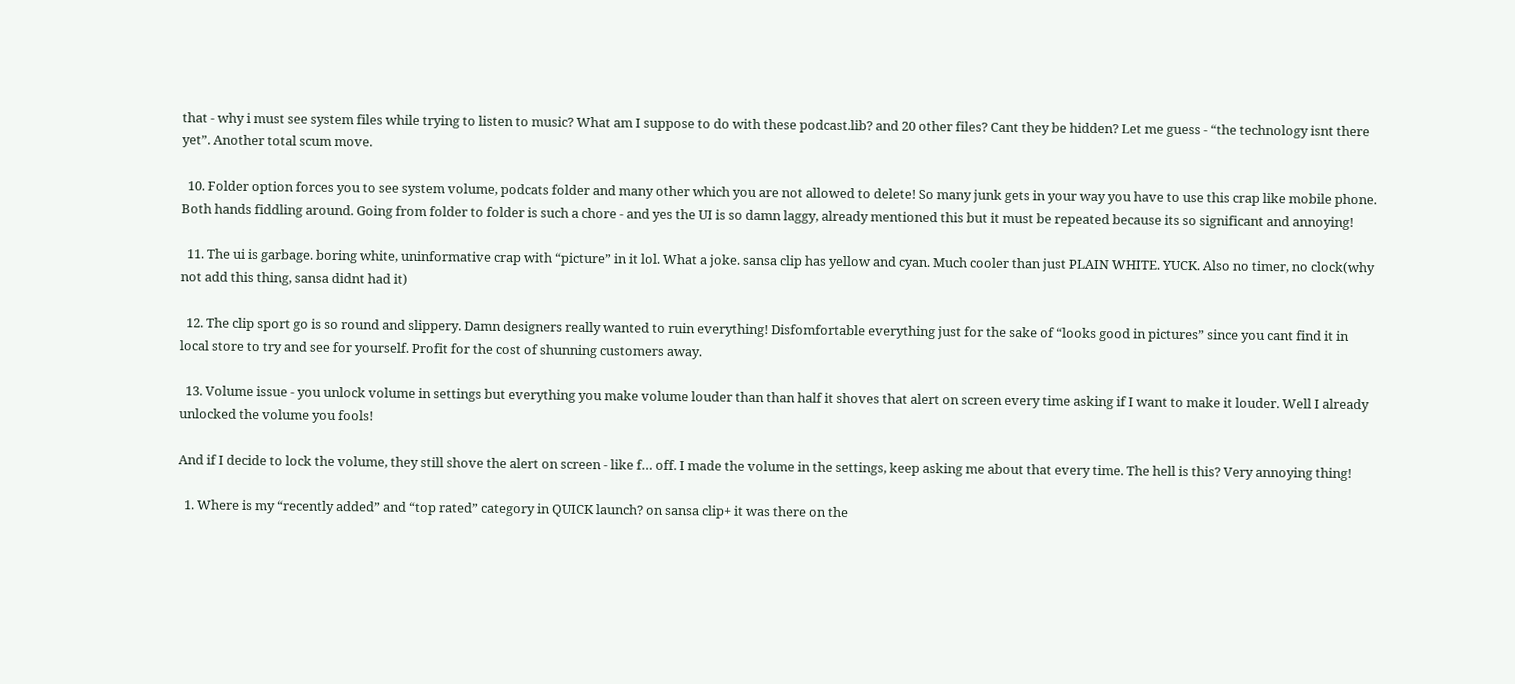that - why i must see system files while trying to listen to music? What am I suppose to do with these podcast.lib? and 20 other files? Cant they be hidden? Let me guess - “the technology isnt there yet”. Another total scum move.

  10. Folder option forces you to see system volume, podcats folder and many other which you are not allowed to delete! So many junk gets in your way you have to use this crap like mobile phone. Both hands fiddling around. Going from folder to folder is such a chore - and yes the UI is so damn laggy, already mentioned this but it must be repeated because its so significant and annoying!

  11. The ui is garbage. boring white, uninformative crap with “picture” in it lol. What a joke. sansa clip has yellow and cyan. Much cooler than just PLAIN WHITE. YUCK. Also no timer, no clock(why not add this thing, sansa didnt had it)

  12. The clip sport go is so round and slippery. Damn designers really wanted to ruin everything! Disfomfortable everything just for the sake of “looks good in pictures” since you cant find it in local store to try and see for yourself. Profit for the cost of shunning customers away.

  13. Volume issue - you unlock volume in settings but everything you make volume louder than than half it shoves that alert on screen every time asking if I want to make it louder. Well I already unlocked the volume you fools!

And if I decide to lock the volume, they still shove the alert on screen - like f… off. I made the volume in the settings, keep asking me about that every time. The hell is this? Very annoying thing!

  1. Where is my “recently added” and “top rated” category in QUICK launch? on sansa clip+ it was there on the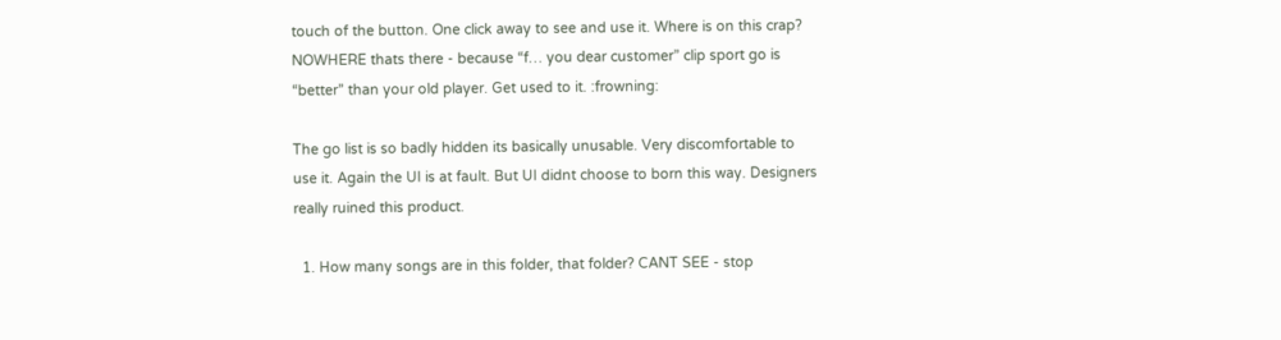touch of the button. One click away to see and use it. Where is on this crap? NOWHERE thats there - because “f… you dear customer” clip sport go is “better” than your old player. Get used to it. :frowning:

The go list is so badly hidden its basically unusable. Very discomfortable to use it. Again the UI is at fault. But UI didnt choose to born this way. Designers really ruined this product.

  1. How many songs are in this folder, that folder? CANT SEE - stop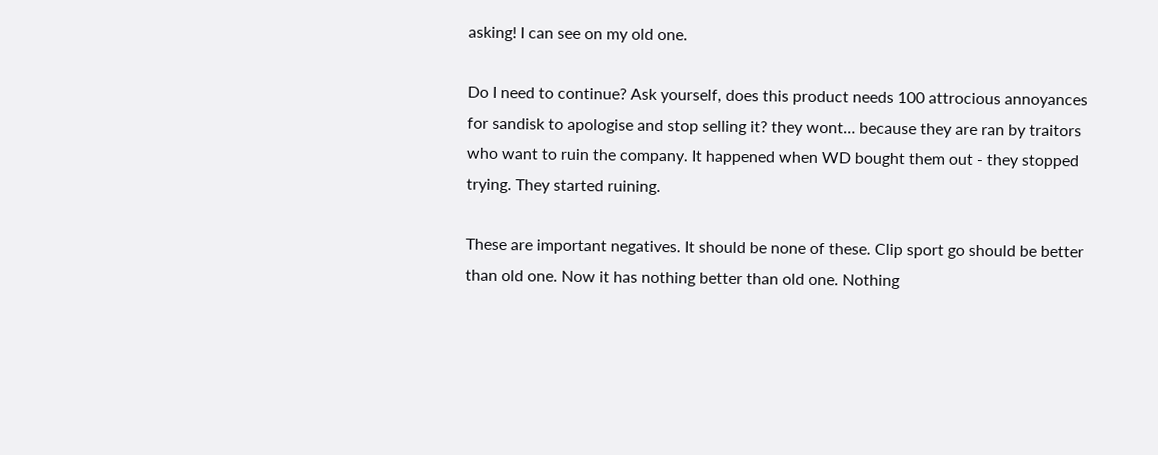asking! I can see on my old one.

Do I need to continue? Ask yourself, does this product needs 100 attrocious annoyances for sandisk to apologise and stop selling it? they wont… because they are ran by traitors who want to ruin the company. It happened when WD bought them out - they stopped trying. They started ruining.

These are important negatives. It should be none of these. Clip sport go should be better than old one. Now it has nothing better than old one. Nothing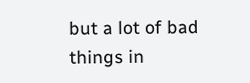but a lot of bad things in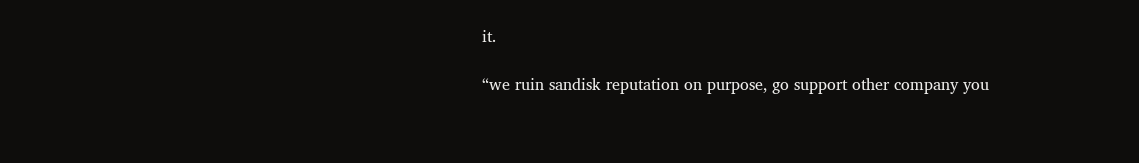it.

“we ruin sandisk reputation on purpose, go support other company you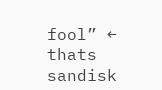fool” ← thats sandisk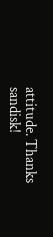attitude. Thanks sandisk!